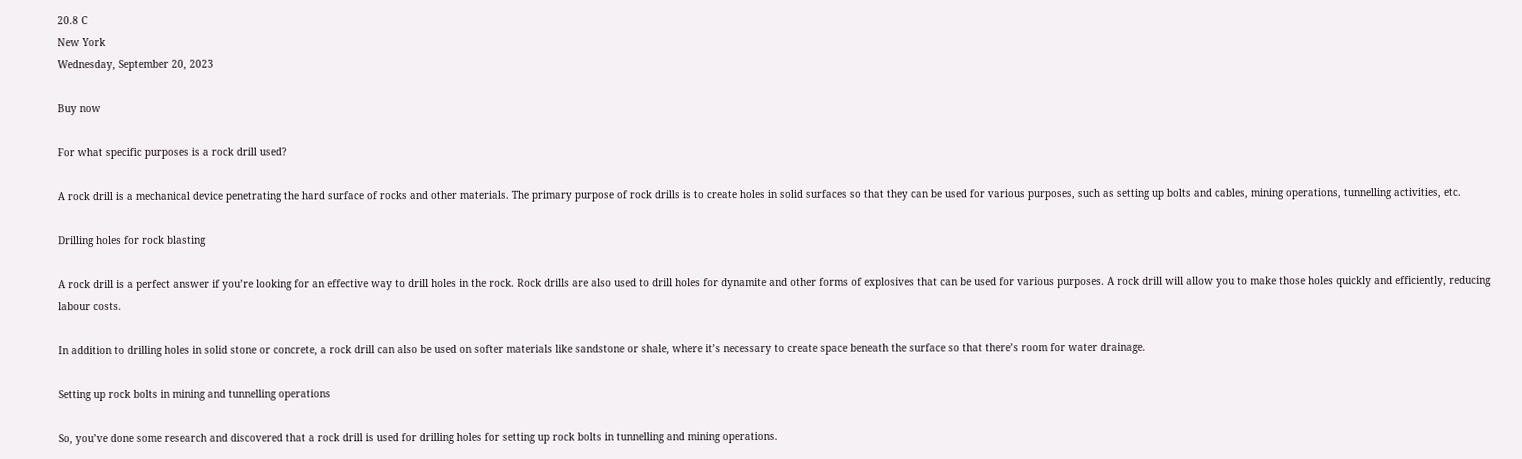20.8 C
New York
Wednesday, September 20, 2023

Buy now

For what specific purposes is a rock drill used?

A rock drill is a mechanical device penetrating the hard surface of rocks and other materials. The primary purpose of rock drills is to create holes in solid surfaces so that they can be used for various purposes, such as setting up bolts and cables, mining operations, tunnelling activities, etc.

Drilling holes for rock blasting

A rock drill is a perfect answer if you’re looking for an effective way to drill holes in the rock. Rock drills are also used to drill holes for dynamite and other forms of explosives that can be used for various purposes. A rock drill will allow you to make those holes quickly and efficiently, reducing labour costs.

In addition to drilling holes in solid stone or concrete, a rock drill can also be used on softer materials like sandstone or shale, where it’s necessary to create space beneath the surface so that there’s room for water drainage.

Setting up rock bolts in mining and tunnelling operations

So, you’ve done some research and discovered that a rock drill is used for drilling holes for setting up rock bolts in tunnelling and mining operations.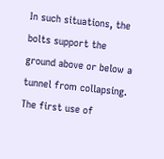In such situations, the bolts support the ground above or below a tunnel from collapsing. The first use of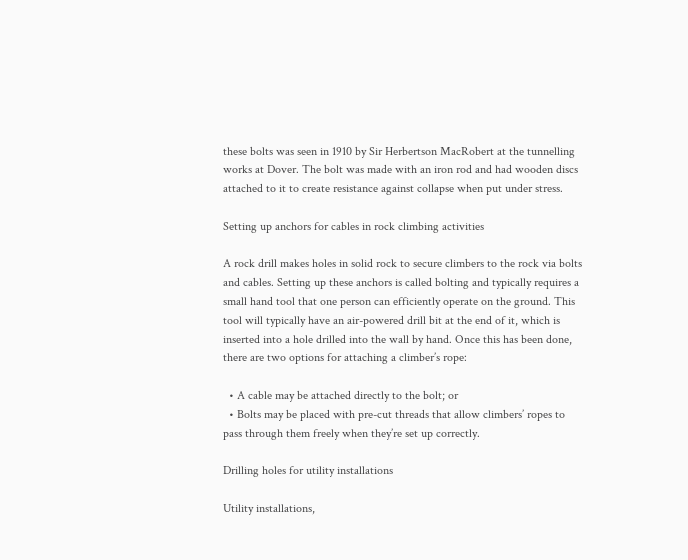these bolts was seen in 1910 by Sir Herbertson MacRobert at the tunnelling works at Dover. The bolt was made with an iron rod and had wooden discs attached to it to create resistance against collapse when put under stress.

Setting up anchors for cables in rock climbing activities

A rock drill makes holes in solid rock to secure climbers to the rock via bolts and cables. Setting up these anchors is called bolting and typically requires a small hand tool that one person can efficiently operate on the ground. This tool will typically have an air-powered drill bit at the end of it, which is inserted into a hole drilled into the wall by hand. Once this has been done, there are two options for attaching a climber’s rope:

  • A cable may be attached directly to the bolt; or
  • Bolts may be placed with pre-cut threads that allow climbers’ ropes to pass through them freely when they’re set up correctly.

Drilling holes for utility installations

Utility installations,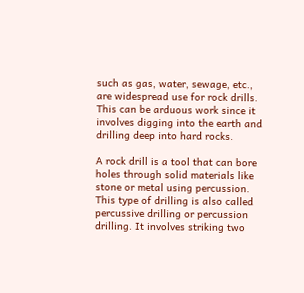such as gas, water, sewage, etc., are widespread use for rock drills. This can be arduous work since it involves digging into the earth and drilling deep into hard rocks.

A rock drill is a tool that can bore holes through solid materials like stone or metal using percussion. This type of drilling is also called percussive drilling or percussion drilling. It involves striking two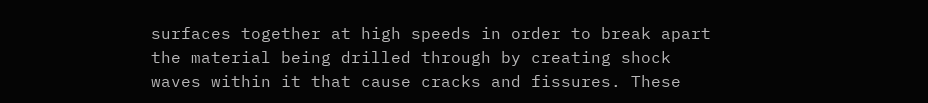surfaces together at high speeds in order to break apart the material being drilled through by creating shock waves within it that cause cracks and fissures. These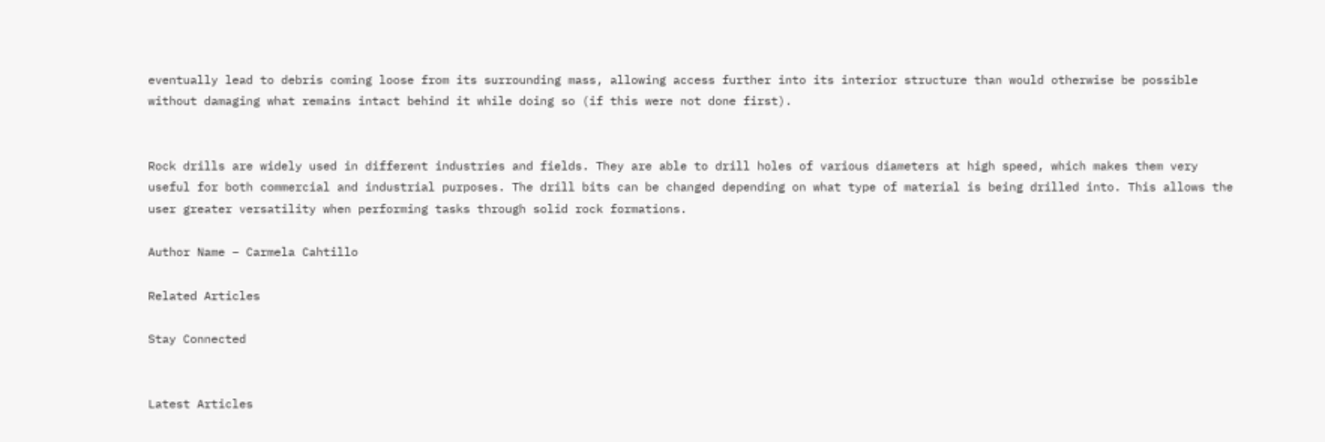eventually lead to debris coming loose from its surrounding mass, allowing access further into its interior structure than would otherwise be possible without damaging what remains intact behind it while doing so (if this were not done first).


Rock drills are widely used in different industries and fields. They are able to drill holes of various diameters at high speed, which makes them very useful for both commercial and industrial purposes. The drill bits can be changed depending on what type of material is being drilled into. This allows the user greater versatility when performing tasks through solid rock formations.

Author Name – Carmela Cahtillo

Related Articles

Stay Connected


Latest Articles